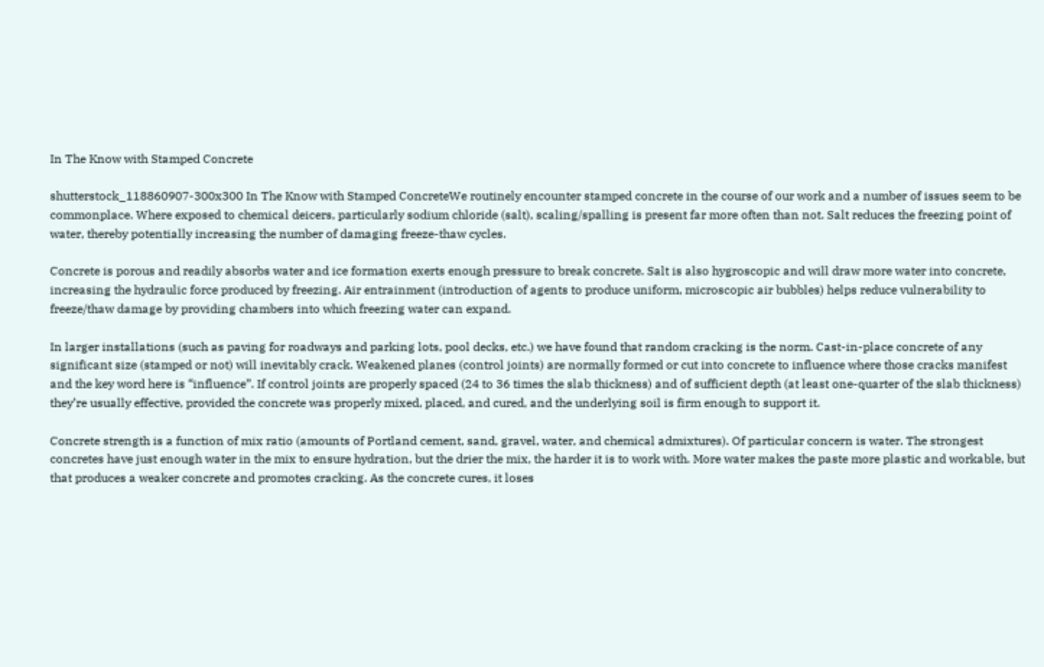In The Know with Stamped Concrete

shutterstock_118860907-300x300 In The Know with Stamped ConcreteWe routinely encounter stamped concrete in the course of our work and a number of issues seem to be commonplace. Where exposed to chemical deicers, particularly sodium chloride (salt), scaling/spalling is present far more often than not. Salt reduces the freezing point of water, thereby potentially increasing the number of damaging freeze-thaw cycles.

Concrete is porous and readily absorbs water and ice formation exerts enough pressure to break concrete. Salt is also hygroscopic and will draw more water into concrete, increasing the hydraulic force produced by freezing. Air entrainment (introduction of agents to produce uniform, microscopic air bubbles) helps reduce vulnerability to freeze/thaw damage by providing chambers into which freezing water can expand.

In larger installations (such as paving for roadways and parking lots, pool decks, etc.) we have found that random cracking is the norm. Cast-in-place concrete of any significant size (stamped or not) will inevitably crack. Weakened planes (control joints) are normally formed or cut into concrete to influence where those cracks manifest and the key word here is “influence”. If control joints are properly spaced (24 to 36 times the slab thickness) and of sufficient depth (at least one-quarter of the slab thickness) they’re usually effective, provided the concrete was properly mixed, placed, and cured, and the underlying soil is firm enough to support it.

Concrete strength is a function of mix ratio (amounts of Portland cement, sand, gravel, water, and chemical admixtures). Of particular concern is water. The strongest concretes have just enough water in the mix to ensure hydration, but the drier the mix, the harder it is to work with. More water makes the paste more plastic and workable, but that produces a weaker concrete and promotes cracking. As the concrete cures, it loses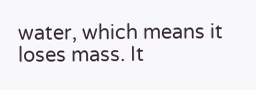water, which means it loses mass. It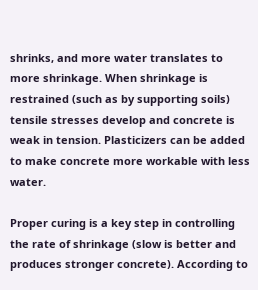shrinks, and more water translates to more shrinkage. When shrinkage is restrained (such as by supporting soils) tensile stresses develop and concrete is weak in tension. Plasticizers can be added to make concrete more workable with less water.

Proper curing is a key step in controlling the rate of shrinkage (slow is better and produces stronger concrete). According to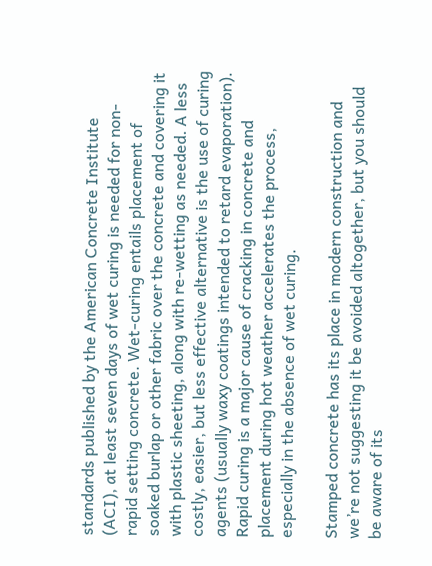standards published by the American Concrete Institute (ACI), at least seven days of wet curing is needed for non-rapid setting concrete. Wet-curing entails placement of soaked burlap or other fabric over the concrete and covering it with plastic sheeting, along with re-wetting as needed. A less costly, easier, but less effective alternative is the use of curing agents (usually waxy coatings intended to retard evaporation). Rapid curing is a major cause of cracking in concrete and placement during hot weather accelerates the process, especially in the absence of wet curing.

Stamped concrete has its place in modern construction and we’re not suggesting it be avoided altogether, but you should be aware of its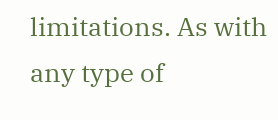limitations. As with any type of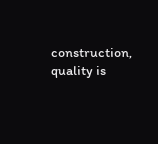construction, quality is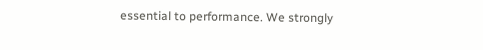essential to performance. We strongly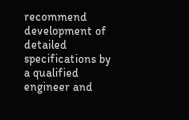recommend development of detailed specifications by a qualified engineer and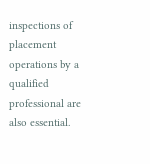inspections of placement operations by a qualified professional are also essential.